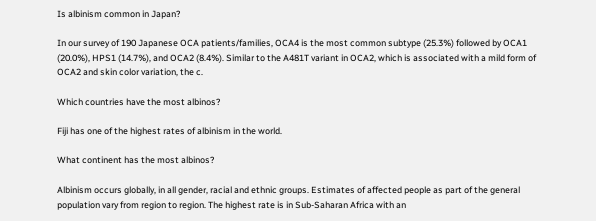Is albinism common in Japan?

In our survey of 190 Japanese OCA patients/families, OCA4 is the most common subtype (25.3%) followed by OCA1 (20.0%), HPS1 (14.7%), and OCA2 (8.4%). Similar to the A481T variant in OCA2, which is associated with a mild form of OCA2 and skin color variation, the c.

Which countries have the most albinos?

Fiji has one of the highest rates of albinism in the world.

What continent has the most albinos?

Albinism occurs globally, in all gender, racial and ethnic groups. Estimates of affected people as part of the general population vary from region to region. The highest rate is in Sub-Saharan Africa with an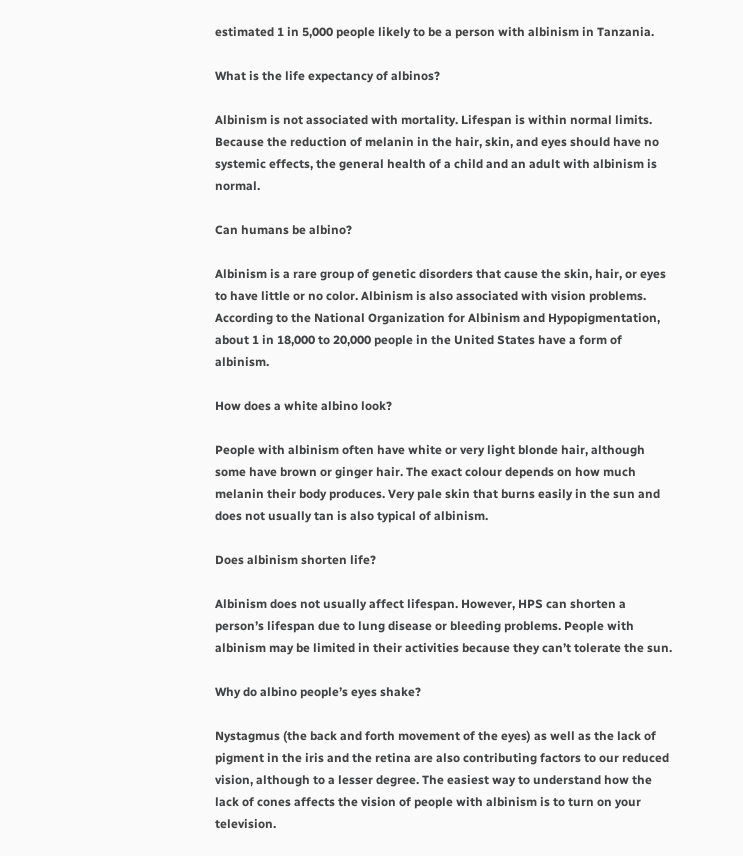estimated 1 in 5,000 people likely to be a person with albinism in Tanzania.

What is the life expectancy of albinos?

Albinism is not associated with mortality. Lifespan is within normal limits. Because the reduction of melanin in the hair, skin, and eyes should have no systemic effects, the general health of a child and an adult with albinism is normal.

Can humans be albino?

Albinism is a rare group of genetic disorders that cause the skin, hair, or eyes to have little or no color. Albinism is also associated with vision problems. According to the National Organization for Albinism and Hypopigmentation, about 1 in 18,000 to 20,000 people in the United States have a form of albinism.

How does a white albino look?

People with albinism often have white or very light blonde hair, although some have brown or ginger hair. The exact colour depends on how much melanin their body produces. Very pale skin that burns easily in the sun and does not usually tan is also typical of albinism.

Does albinism shorten life?

Albinism does not usually affect lifespan. However, HPS can shorten a person’s lifespan due to lung disease or bleeding problems. People with albinism may be limited in their activities because they can’t tolerate the sun.

Why do albino people’s eyes shake?

Nystagmus (the back and forth movement of the eyes) as well as the lack of pigment in the iris and the retina are also contributing factors to our reduced vision, although to a lesser degree. The easiest way to understand how the lack of cones affects the vision of people with albinism is to turn on your television.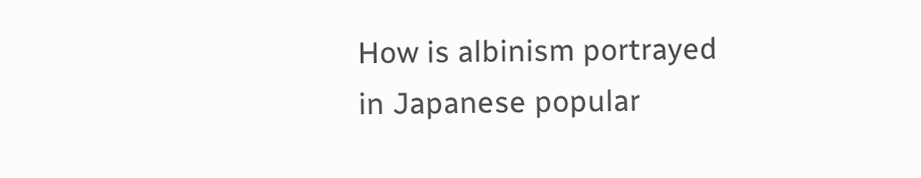How is albinism portrayed in Japanese popular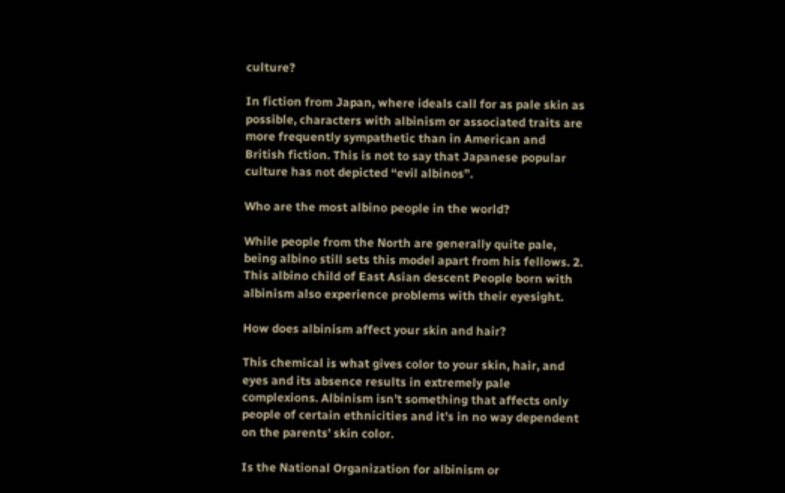culture?

In fiction from Japan, where ideals call for as pale skin as possible, characters with albinism or associated traits are more frequently sympathetic than in American and British fiction. This is not to say that Japanese popular culture has not depicted “evil albinos”.

Who are the most albino people in the world?

While people from the North are generally quite pale, being albino still sets this model apart from his fellows. 2. This albino child of East Asian descent People born with albinism also experience problems with their eyesight.

How does albinism affect your skin and hair?

This chemical is what gives color to your skin, hair, and eyes and its absence results in extremely pale complexions. Albinism isn’t something that affects only people of certain ethnicities and it’s in no way dependent on the parents’ skin color.

Is the National Organization for albinism or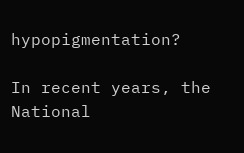hypopigmentation?

In recent years, the National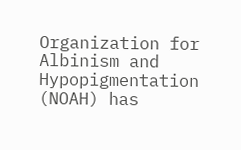Organization for Albinism and Hypopigmentation (NOAH) has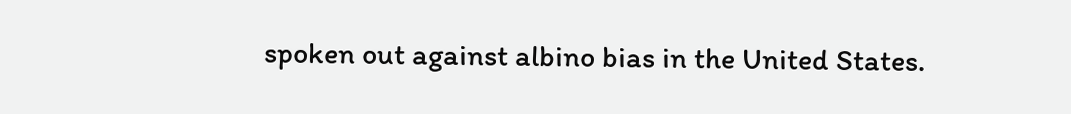spoken out against albino bias in the United States.